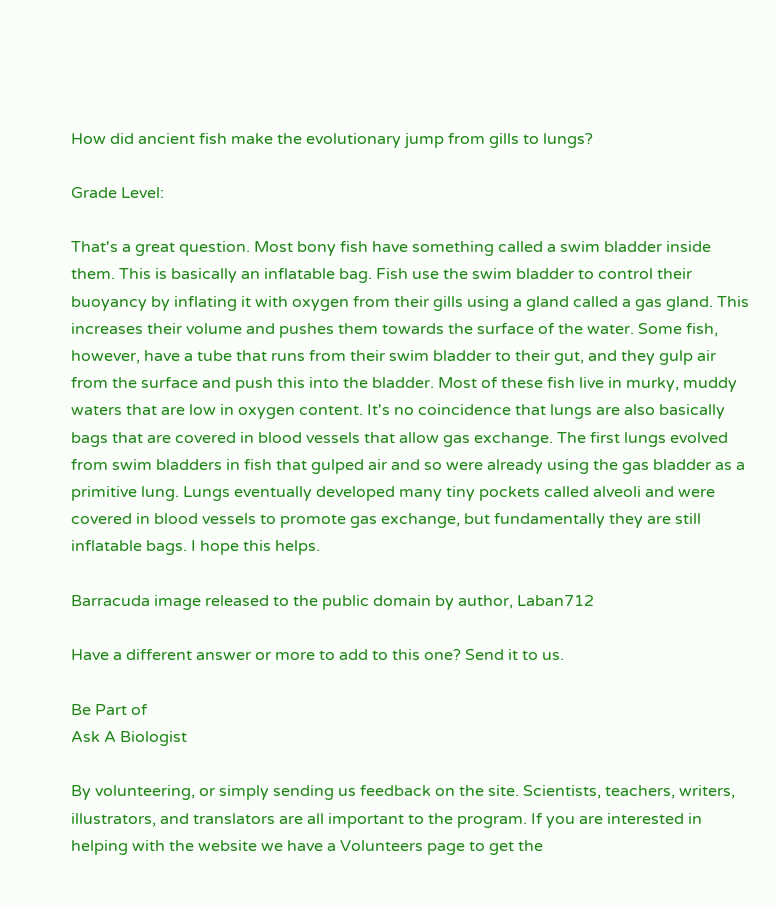How did ancient fish make the evolutionary jump from gills to lungs?

Grade Level:

That's a great question. Most bony fish have something called a swim bladder inside them. This is basically an inflatable bag. Fish use the swim bladder to control their buoyancy by inflating it with oxygen from their gills using a gland called a gas gland. This increases their volume and pushes them towards the surface of the water. Some fish, however, have a tube that runs from their swim bladder to their gut, and they gulp air from the surface and push this into the bladder. Most of these fish live in murky, muddy waters that are low in oxygen content. It's no coincidence that lungs are also basically bags that are covered in blood vessels that allow gas exchange. The first lungs evolved from swim bladders in fish that gulped air and so were already using the gas bladder as a primitive lung. Lungs eventually developed many tiny pockets called alveoli and were covered in blood vessels to promote gas exchange, but fundamentally they are still inflatable bags. I hope this helps.

Barracuda image released to the public domain by author, Laban712

Have a different answer or more to add to this one? Send it to us.

Be Part of
Ask A Biologist

By volunteering, or simply sending us feedback on the site. Scientists, teachers, writers, illustrators, and translators are all important to the program. If you are interested in helping with the website we have a Volunteers page to get the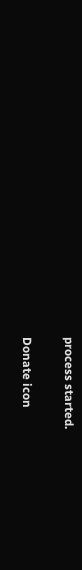process started.

Donate icon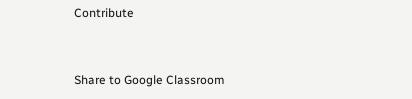Contribute


Share to Google Classroom